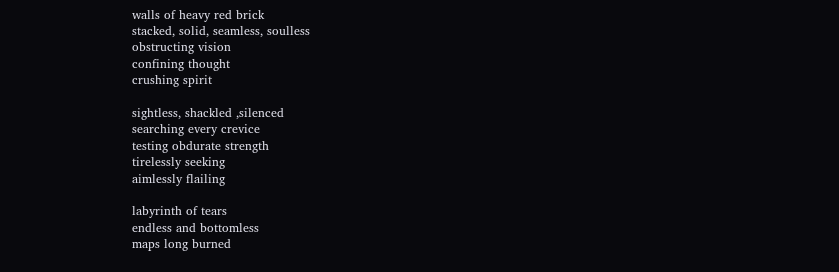walls of heavy red brick
stacked, solid, seamless, soulless
obstructing vision
confining thought
crushing spirit

sightless, shackled ,silenced
searching every crevice
testing obdurate strength
tirelessly seeking
aimlessly flailing

labyrinth of tears
endless and bottomless
maps long burned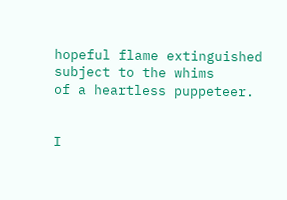hopeful flame extinguished
subject to the whims
of a heartless puppeteer.


I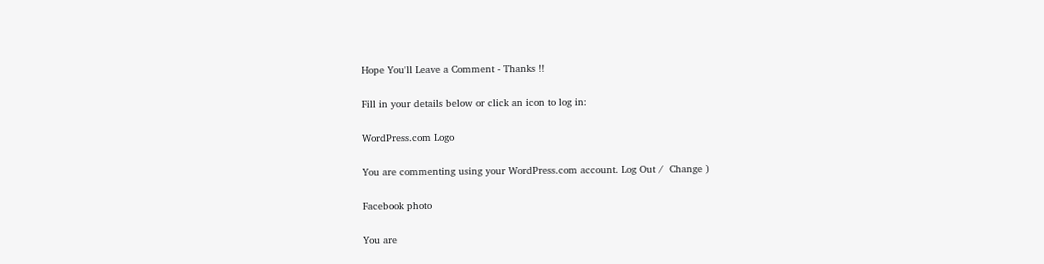Hope You'll Leave a Comment - Thanks !!

Fill in your details below or click an icon to log in:

WordPress.com Logo

You are commenting using your WordPress.com account. Log Out /  Change )

Facebook photo

You are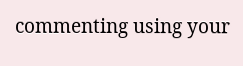commenting using your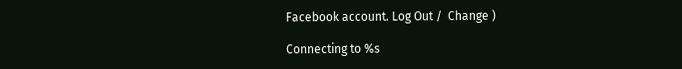Facebook account. Log Out /  Change )

Connecting to %s